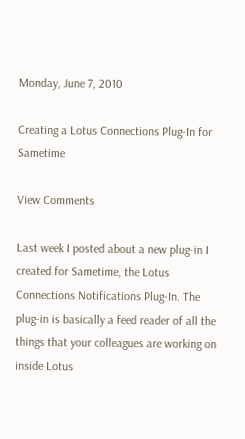Monday, June 7, 2010

Creating a Lotus Connections Plug-In for Sametime

View Comments

Last week I posted about a new plug-in I created for Sametime, the Lotus Connections Notifications Plug-In. The plug-in is basically a feed reader of all the things that your colleagues are working on inside Lotus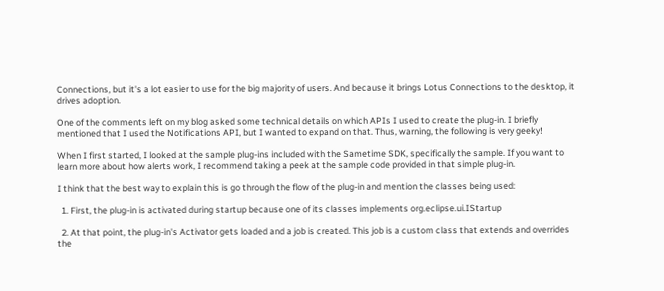Connections, but it's a lot easier to use for the big majority of users. And because it brings Lotus Connections to the desktop, it drives adoption.

One of the comments left on my blog asked some technical details on which APIs I used to create the plug-in. I briefly mentioned that I used the Notifications API, but I wanted to expand on that. Thus, warning, the following is very geeky!

When I first started, I looked at the sample plug-ins included with the Sametime SDK, specifically the sample. If you want to learn more about how alerts work, I recommend taking a peek at the sample code provided in that simple plug-in.

I think that the best way to explain this is go through the flow of the plug-in and mention the classes being used:

  1. First, the plug-in is activated during startup because one of its classes implements org.eclipse.ui.IStartup

  2. At that point, the plug-in's Activator gets loaded and a job is created. This job is a custom class that extends and overrides the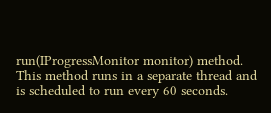run(IProgressMonitor monitor) method. This method runs in a separate thread and is scheduled to run every 60 seconds.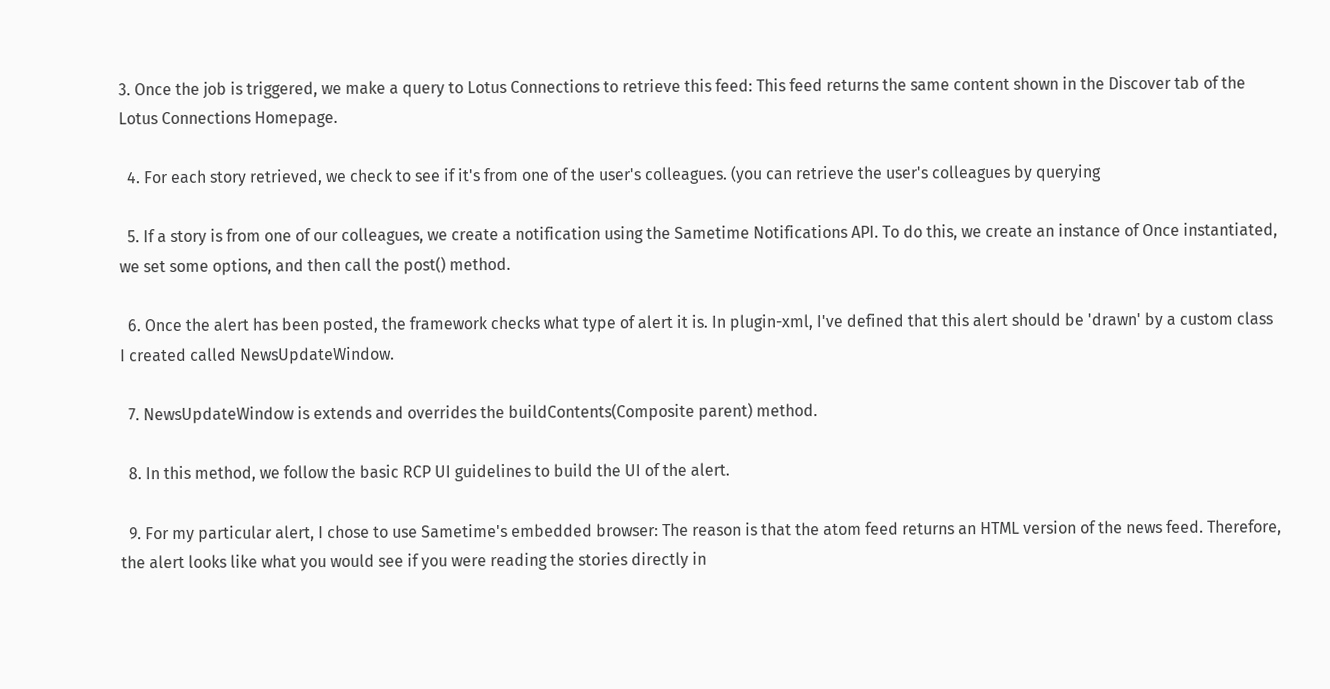3. Once the job is triggered, we make a query to Lotus Connections to retrieve this feed: This feed returns the same content shown in the Discover tab of the Lotus Connections Homepage.

  4. For each story retrieved, we check to see if it's from one of the user's colleagues. (you can retrieve the user's colleagues by querying

  5. If a story is from one of our colleagues, we create a notification using the Sametime Notifications API. To do this, we create an instance of Once instantiated, we set some options, and then call the post() method.

  6. Once the alert has been posted, the framework checks what type of alert it is. In plugin-xml, I've defined that this alert should be 'drawn' by a custom class I created called NewsUpdateWindow.

  7. NewsUpdateWindow is extends and overrides the buildContents(Composite parent) method.

  8. In this method, we follow the basic RCP UI guidelines to build the UI of the alert.

  9. For my particular alert, I chose to use Sametime's embedded browser: The reason is that the atom feed returns an HTML version of the news feed. Therefore, the alert looks like what you would see if you were reading the stories directly in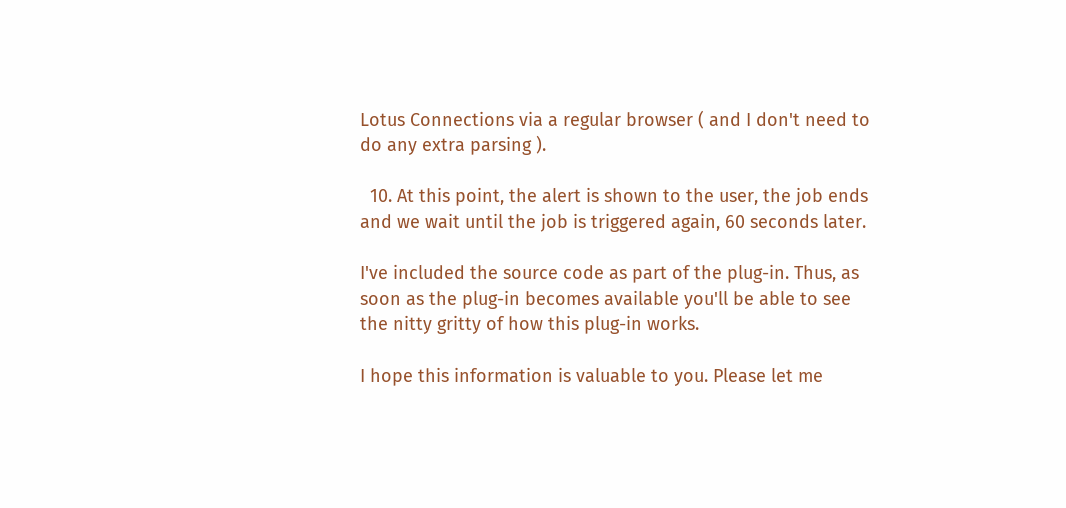Lotus Connections via a regular browser ( and I don't need to do any extra parsing ).

  10. At this point, the alert is shown to the user, the job ends and we wait until the job is triggered again, 60 seconds later.

I've included the source code as part of the plug-in. Thus, as soon as the plug-in becomes available you'll be able to see the nitty gritty of how this plug-in works.

I hope this information is valuable to you. Please let me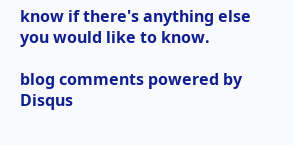know if there's anything else you would like to know.

blog comments powered by Disqus